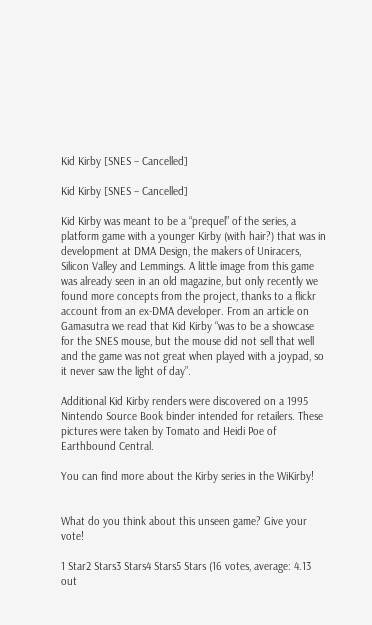Kid Kirby [SNES – Cancelled]

Kid Kirby [SNES – Cancelled]

Kid Kirby was meant to be a “prequel” of the series, a platform game with a younger Kirby (with hair?) that was in development at DMA Design, the makers of Uniracers, Silicon Valley and Lemmings. A little image from this game was already seen in an old magazine, but only recently we found more concepts from the project, thanks to a flickr account from an ex-DMA developer. From an article on Gamasutra we read that Kid Kirby “was to be a showcase for the SNES mouse, but the mouse did not sell that well and the game was not great when played with a joypad, so it never saw the light of day”.

Additional Kid Kirby renders were discovered on a 1995 Nintendo Source Book binder intended for retailers. These pictures were taken by Tomato and Heidi Poe of Earthbound Central.

You can find more about the Kirby series in the WiKirby!


What do you think about this unseen game? Give your vote!

1 Star2 Stars3 Stars4 Stars5 Stars (16 votes, average: 4.13 out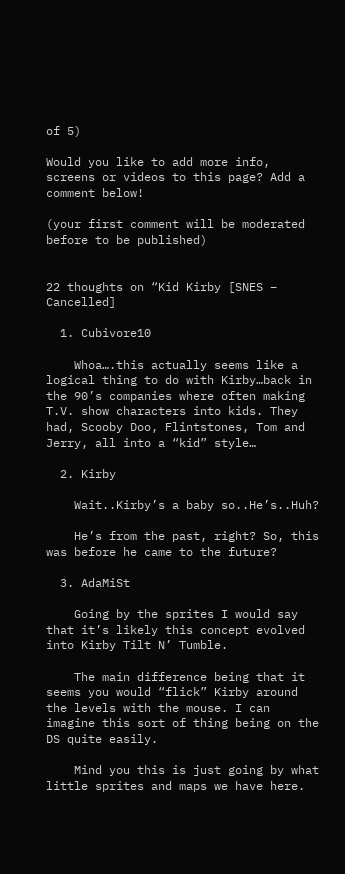of 5)

Would you like to add more info, screens or videos to this page? Add a comment below!

(your first comment will be moderated before to be published)


22 thoughts on “Kid Kirby [SNES – Cancelled]

  1. Cubivore10

    Whoa….this actually seems like a logical thing to do with Kirby…back in the 90’s companies where often making T.V. show characters into kids. They had, Scooby Doo, Flintstones, Tom and Jerry, all into a “kid” style…

  2. Kirby

    Wait..Kirby’s a baby so..He’s..Huh?

    He’s from the past, right? So, this was before he came to the future?

  3. AdaMiSt

    Going by the sprites I would say that it’s likely this concept evolved into Kirby Tilt N’ Tumble.

    The main difference being that it seems you would “flick” Kirby around the levels with the mouse. I can imagine this sort of thing being on the DS quite easily.

    Mind you this is just going by what little sprites and maps we have here.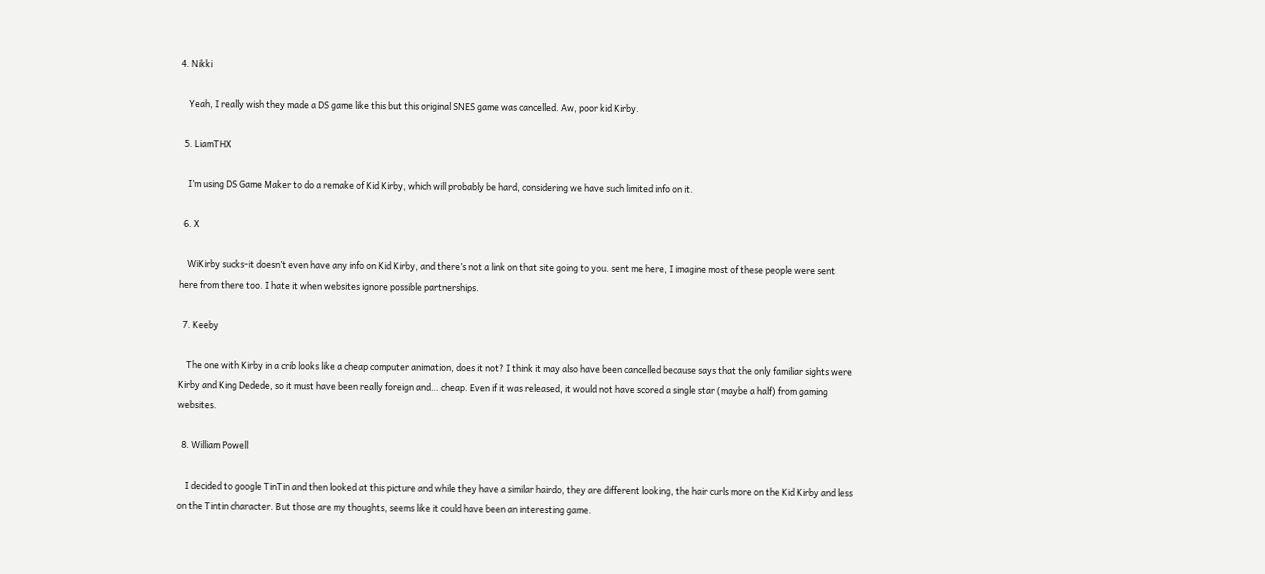4. Nikki

    Yeah, I really wish they made a DS game like this but this original SNES game was cancelled. Aw, poor kid Kirby.

  5. LiamTHX

    I’m using DS Game Maker to do a remake of Kid Kirby, which will probably be hard, considering we have such limited info on it.

  6. X

    WiKirby sucks-it doesn’t even have any info on Kid Kirby, and there’s not a link on that site going to you. sent me here, I imagine most of these people were sent here from there too. I hate it when websites ignore possible partnerships.

  7. Keeby

    The one with Kirby in a crib looks like a cheap computer animation, does it not? I think it may also have been cancelled because says that the only familiar sights were Kirby and King Dedede, so it must have been really foreign and… cheap. Even if it was released, it would not have scored a single star (maybe a half) from gaming websites.

  8. William Powell

    I decided to google TinTin and then looked at this picture and while they have a similar hairdo, they are different looking, the hair curls more on the Kid Kirby and less on the Tintin character. But those are my thoughts, seems like it could have been an interesting game.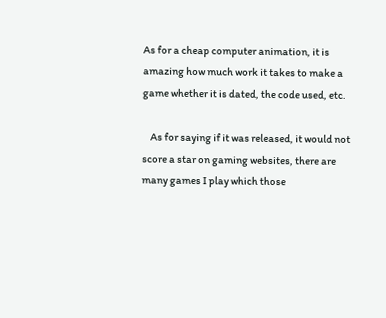As for a cheap computer animation, it is amazing how much work it takes to make a game whether it is dated, the code used, etc.

    As for saying if it was released, it would not score a star on gaming websites, there are many games I play which those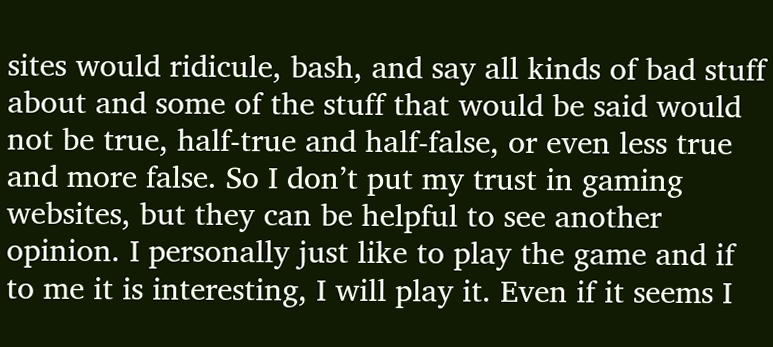sites would ridicule, bash, and say all kinds of bad stuff about and some of the stuff that would be said would not be true, half-true and half-false, or even less true and more false. So I don’t put my trust in gaming websites, but they can be helpful to see another opinion. I personally just like to play the game and if to me it is interesting, I will play it. Even if it seems I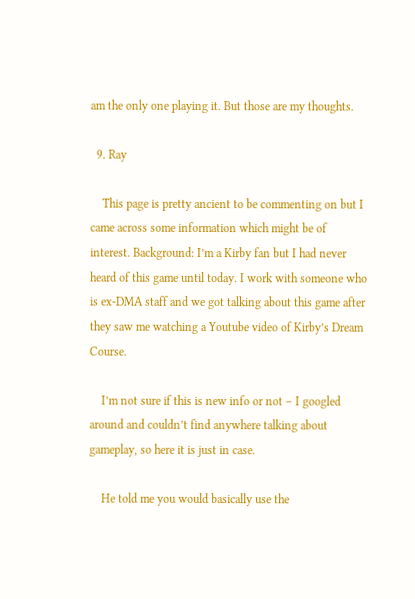am the only one playing it. But those are my thoughts.

  9. Ray

    This page is pretty ancient to be commenting on but I came across some information which might be of interest. Background: I’m a Kirby fan but I had never heard of this game until today. I work with someone who is ex-DMA staff and we got talking about this game after they saw me watching a Youtube video of Kirby’s Dream Course.

    I’m not sure if this is new info or not – I googled around and couldn’t find anywhere talking about gameplay, so here it is just in case.

    He told me you would basically use the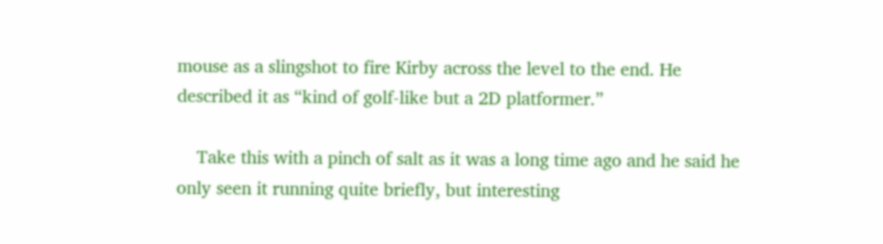mouse as a slingshot to fire Kirby across the level to the end. He described it as “kind of golf-like but a 2D platformer.”

    Take this with a pinch of salt as it was a long time ago and he said he only seen it running quite briefly, but interesting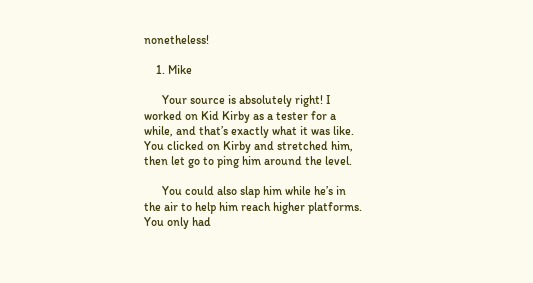nonetheless!

    1. Mike

      Your source is absolutely right! I worked on Kid Kirby as a tester for a while, and that’s exactly what it was like. You clicked on Kirby and stretched him, then let go to ping him around the level.

      You could also slap him while he’s in the air to help him reach higher platforms. You only had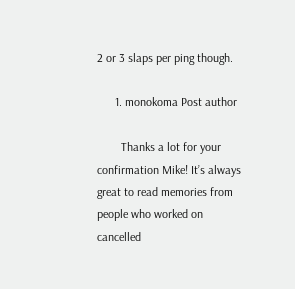2 or 3 slaps per ping though.

      1. monokoma Post author

        Thanks a lot for your confirmation Mike! It’s always great to read memories from people who worked on cancelled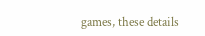games, these details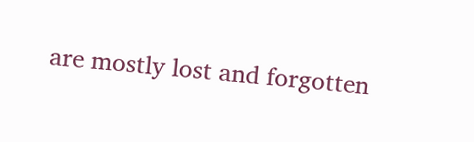are mostly lost and forgotten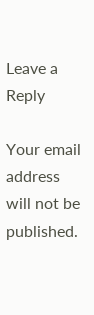Leave a Reply

Your email address will not be published.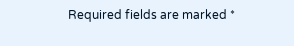Required fields are marked *